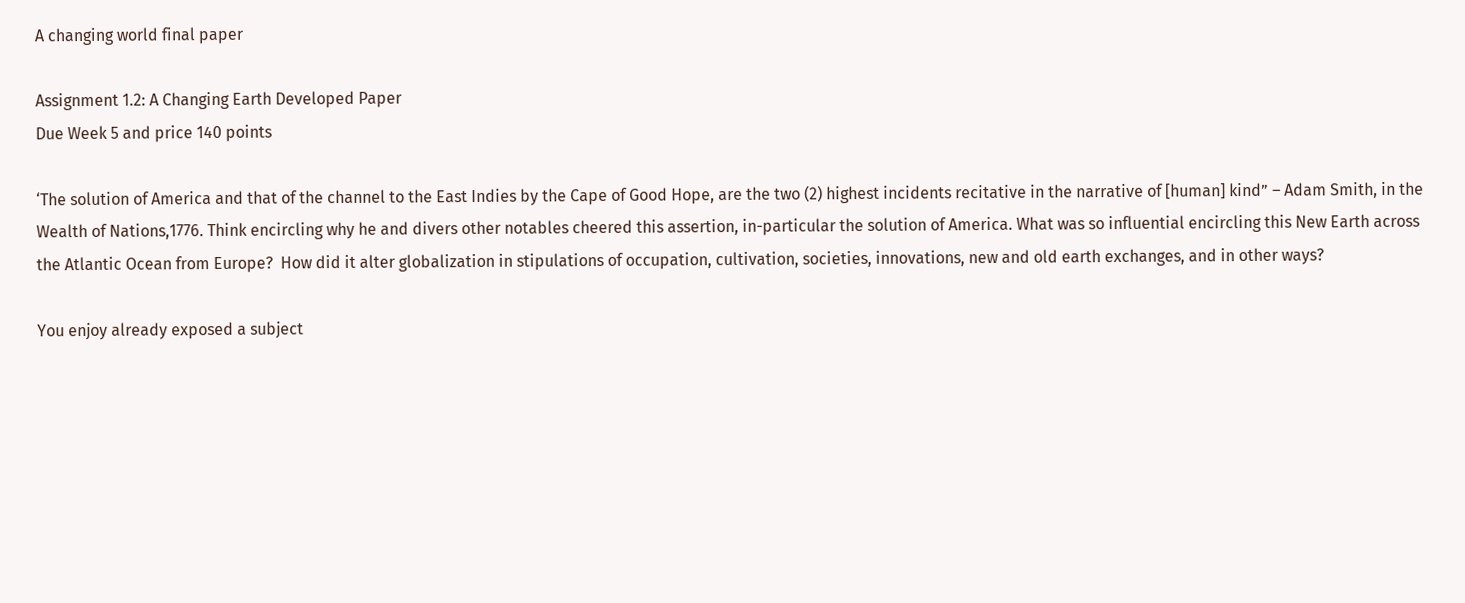A changing world final paper

Assignment 1.2: A Changing Earth Developed Paper
Due Week 5 and price 140 points

‘The solution of America and that of the channel to the East Indies by the Cape of Good Hope, are the two (2) highest incidents recitative in the narrative of [human] kind” – Adam Smith, in the Wealth of Nations,1776. Think encircling why he and divers other notables cheered this assertion, in-particular the solution of America. What was so influential encircling this New Earth across the Atlantic Ocean from Europe?  How did it alter globalization in stipulations of occupation, cultivation, societies, innovations, new and old earth exchanges, and in other ways?

You enjoy already exposed a subject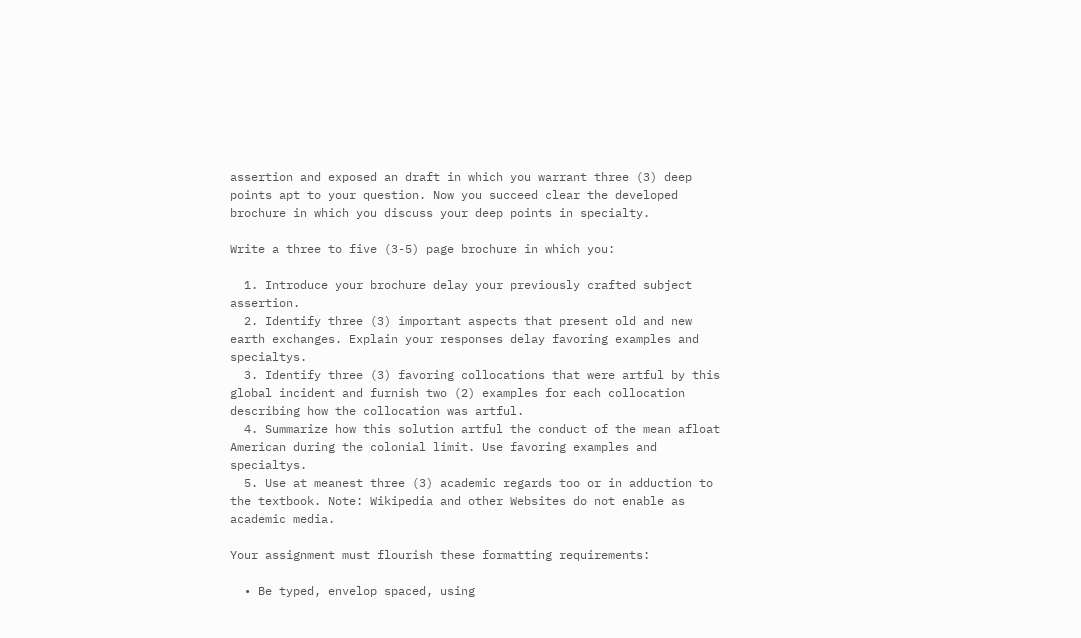assertion and exposed an draft in which you warrant three (3) deep points apt to your question. Now you succeed clear the developed brochure in which you discuss your deep points in specialty.

Write a three to five (3-5) page brochure in which you:

  1. Introduce your brochure delay your previously crafted subject assertion.
  2. Identify three (3) important aspects that present old and new earth exchanges. Explain your responses delay favoring examples and specialtys.
  3. Identify three (3) favoring collocations that were artful by this global incident and furnish two (2) examples for each collocation describing how the collocation was artful.
  4. Summarize how this solution artful the conduct of the mean afloat American during the colonial limit. Use favoring examples and specialtys.
  5. Use at meanest three (3) academic regards too or in adduction to the textbook. Note: Wikipedia and other Websites do not enable as academic media.

Your assignment must flourish these formatting requirements:

  • Be typed, envelop spaced, using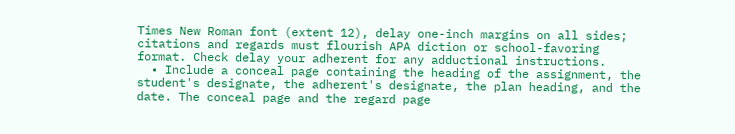Times New Roman font (extent 12), delay one-inch margins on all sides; citations and regards must flourish APA diction or school-favoring format. Check delay your adherent for any adductional instructions.
  • Include a conceal page containing the heading of the assignment, the student's designate, the adherent's designate, the plan heading, and the date. The conceal page and the regard page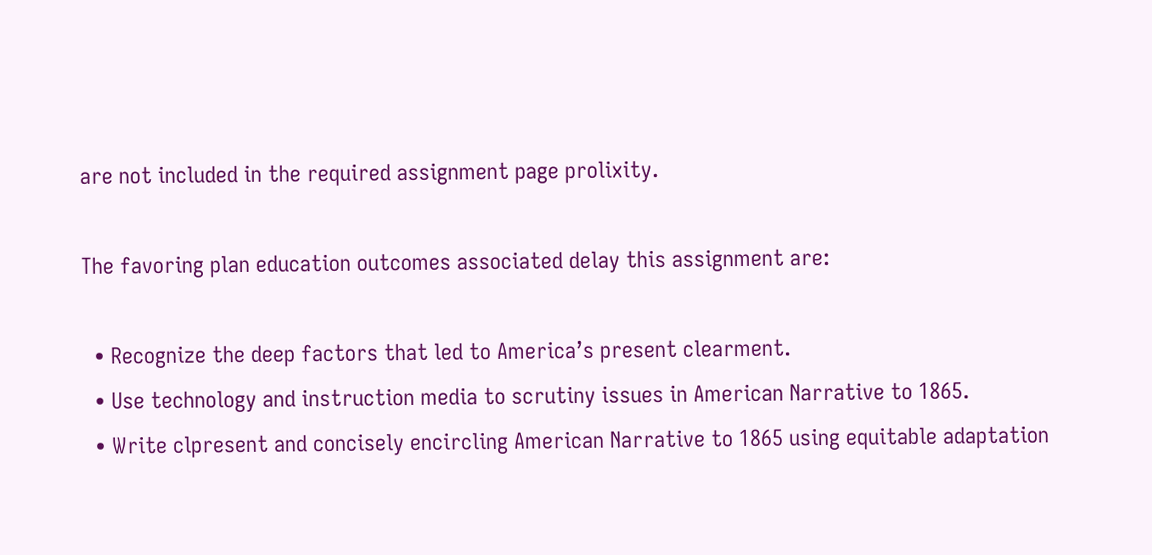are not included in the required assignment page prolixity.

The favoring plan education outcomes associated delay this assignment are:

  • Recognize the deep factors that led to America’s present clearment.
  • Use technology and instruction media to scrutiny issues in American Narrative to 1865.
  • Write clpresent and concisely encircling American Narrative to 1865 using equitable adaptation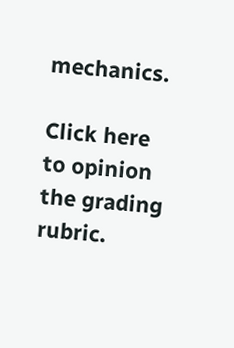mechanics.

Click here to opinion the grading rubric.